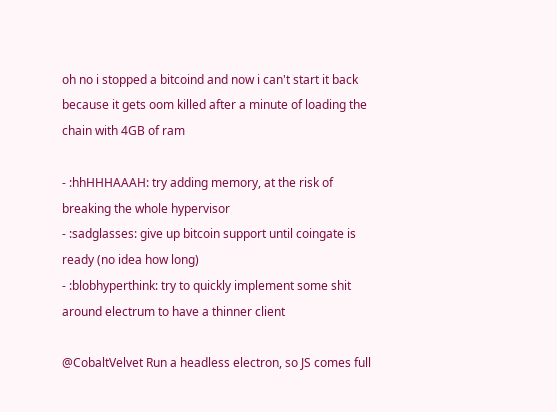oh no i stopped a bitcoind and now i can't start it back because it gets oom killed after a minute of loading the chain with 4GB of ram

- :hhHHHAAAH: try adding memory, at the risk of breaking the whole hypervisor
- :sadglasses: give up bitcoin support until coingate is ready (no idea how long)
- :blobhyperthink: try to quickly implement some shit around electrum to have a thinner client

@CobaltVelvet Run a headless electron, so JS comes full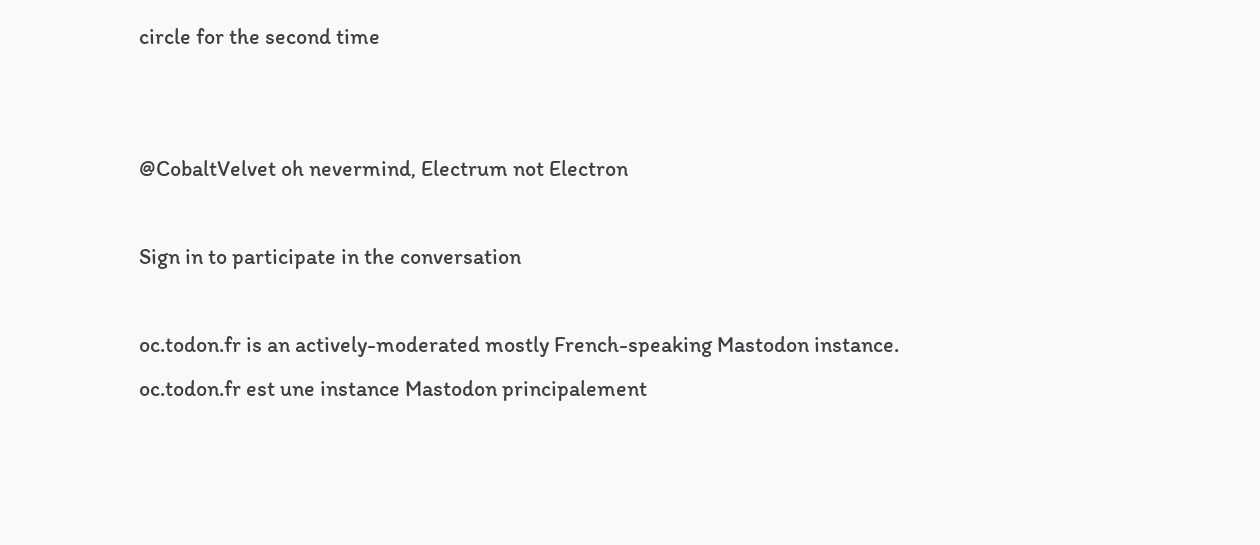circle for the second time


@CobaltVelvet oh nevermind, Electrum not Electron

Sign in to participate in the conversation

oc.todon.fr is an actively-moderated mostly French-speaking Mastodon instance. oc.todon.fr est une instance Mastodon principalement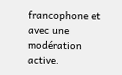francophone et avec une modération active.